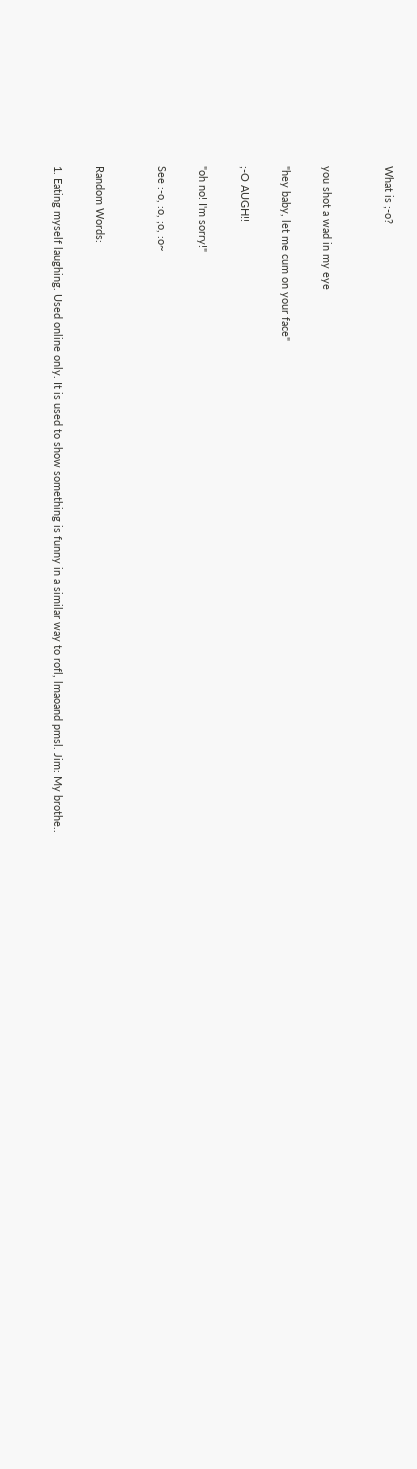What is ;-o?


you shot a wad in my eye

"hey baby, let me cum on your face"

;-O AUGH!!

"oh no! I'm sorry!"

See :-o, :o, ;o, :o~


Random Words:

1. Eating myself laughing. Used online only. It is used to show something is funny in a similar way to rofl, lmaoand pmsl. Jim: My brothe..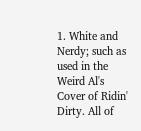1. White and Nerdy; such as used in the Weird Al's Cover of Ridin' Dirty. All of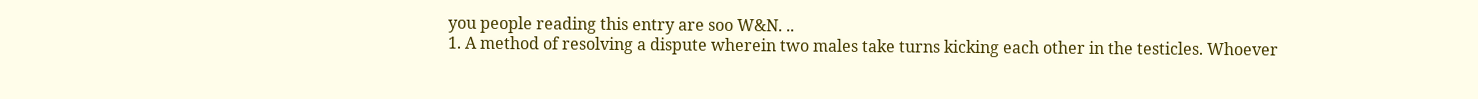you people reading this entry are soo W&N. ..
1. A method of resolving a dispute wherein two males take turns kicking each other in the testicles. Whoever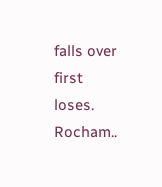falls over first loses. Rocham..